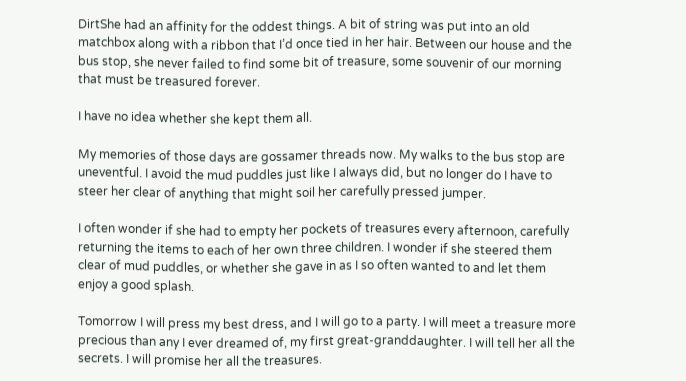DirtShe had an affinity for the oddest things. A bit of string was put into an old matchbox along with a ribbon that I’d once tied in her hair. Between our house and the bus stop, she never failed to find some bit of treasure, some souvenir of our morning that must be treasured forever.

I have no idea whether she kept them all.

My memories of those days are gossamer threads now. My walks to the bus stop are uneventful. I avoid the mud puddles just like I always did, but no longer do I have to steer her clear of anything that might soil her carefully pressed jumper.

I often wonder if she had to empty her pockets of treasures every afternoon, carefully returning the items to each of her own three children. I wonder if she steered them clear of mud puddles, or whether she gave in as I so often wanted to and let them enjoy a good splash.

Tomorrow I will press my best dress, and I will go to a party. I will meet a treasure more precious than any I ever dreamed of, my first great-granddaughter. I will tell her all the secrets. I will promise her all the treasures.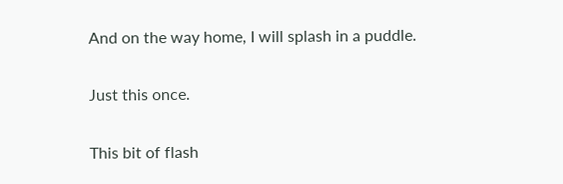And on the way home, I will splash in a puddle.

Just this once.

This bit of flash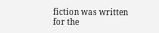fiction was written for the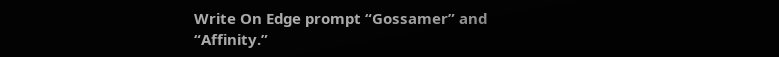Write On Edge prompt “Gossamer” and “Affinity.”